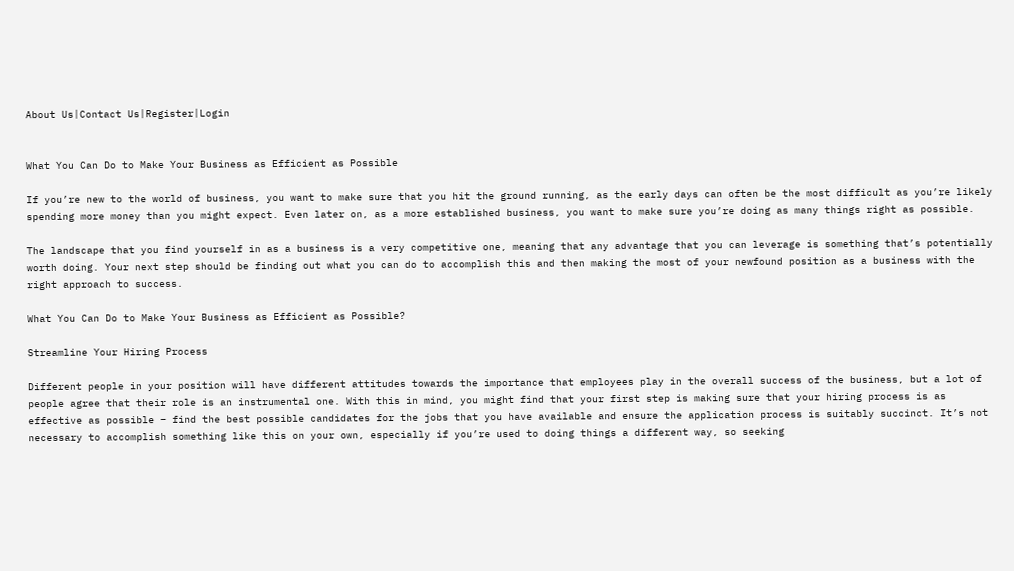About Us|Contact Us|Register|Login


What You Can Do to Make Your Business as Efficient as Possible

If you’re new to the world of business, you want to make sure that you hit the ground running, as the early days can often be the most difficult as you’re likely spending more money than you might expect. Even later on, as a more established business, you want to make sure you’re doing as many things right as possible.

The landscape that you find yourself in as a business is a very competitive one, meaning that any advantage that you can leverage is something that’s potentially worth doing. Your next step should be finding out what you can do to accomplish this and then making the most of your newfound position as a business with the right approach to success.

What You Can Do to Make Your Business as Efficient as Possible?

Streamline Your Hiring Process

Different people in your position will have different attitudes towards the importance that employees play in the overall success of the business, but a lot of people agree that their role is an instrumental one. With this in mind, you might find that your first step is making sure that your hiring process is as effective as possible – find the best possible candidates for the jobs that you have available and ensure the application process is suitably succinct. It’s not necessary to accomplish something like this on your own, especially if you’re used to doing things a different way, so seeking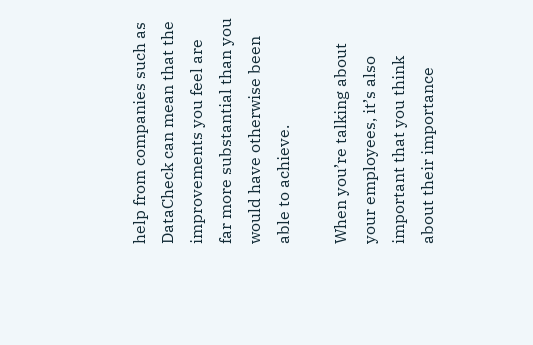help from companies such as DataCheck can mean that the improvements you feel are far more substantial than you would have otherwise been able to achieve.

When you’re talking about your employees, it’s also important that you think about their importance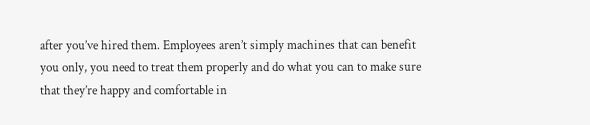after you’ve hired them. Employees aren’t simply machines that can benefit you only, you need to treat them properly and do what you can to make sure that they’re happy and comfortable in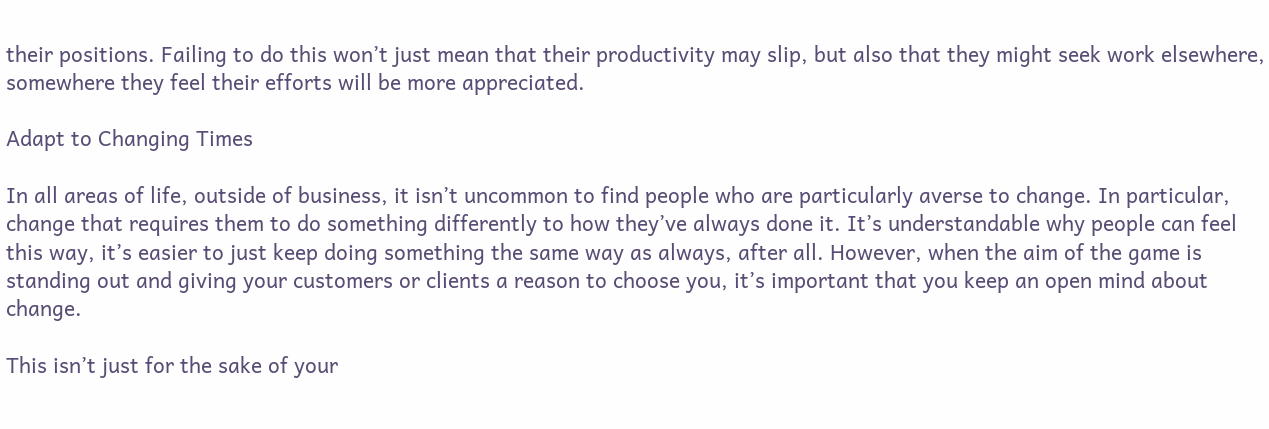their positions. Failing to do this won’t just mean that their productivity may slip, but also that they might seek work elsewhere, somewhere they feel their efforts will be more appreciated.

Adapt to Changing Times

In all areas of life, outside of business, it isn’t uncommon to find people who are particularly averse to change. In particular, change that requires them to do something differently to how they’ve always done it. It’s understandable why people can feel this way, it’s easier to just keep doing something the same way as always, after all. However, when the aim of the game is standing out and giving your customers or clients a reason to choose you, it’s important that you keep an open mind about change.

This isn’t just for the sake of your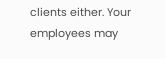clients either. Your employees may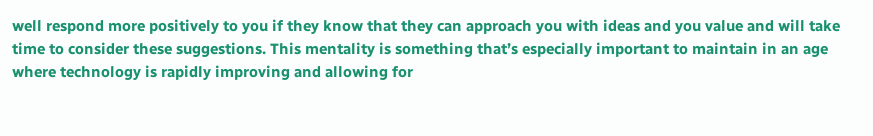well respond more positively to you if they know that they can approach you with ideas and you value and will take time to consider these suggestions. This mentality is something that’s especially important to maintain in an age where technology is rapidly improving and allowing for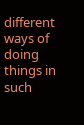different ways of doing things in such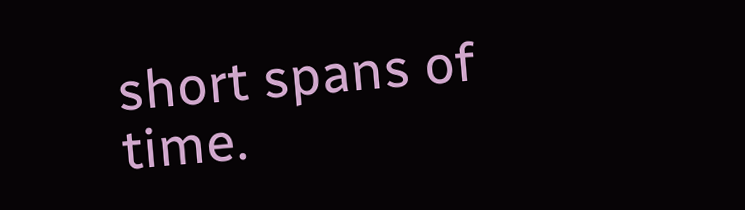short spans of time.